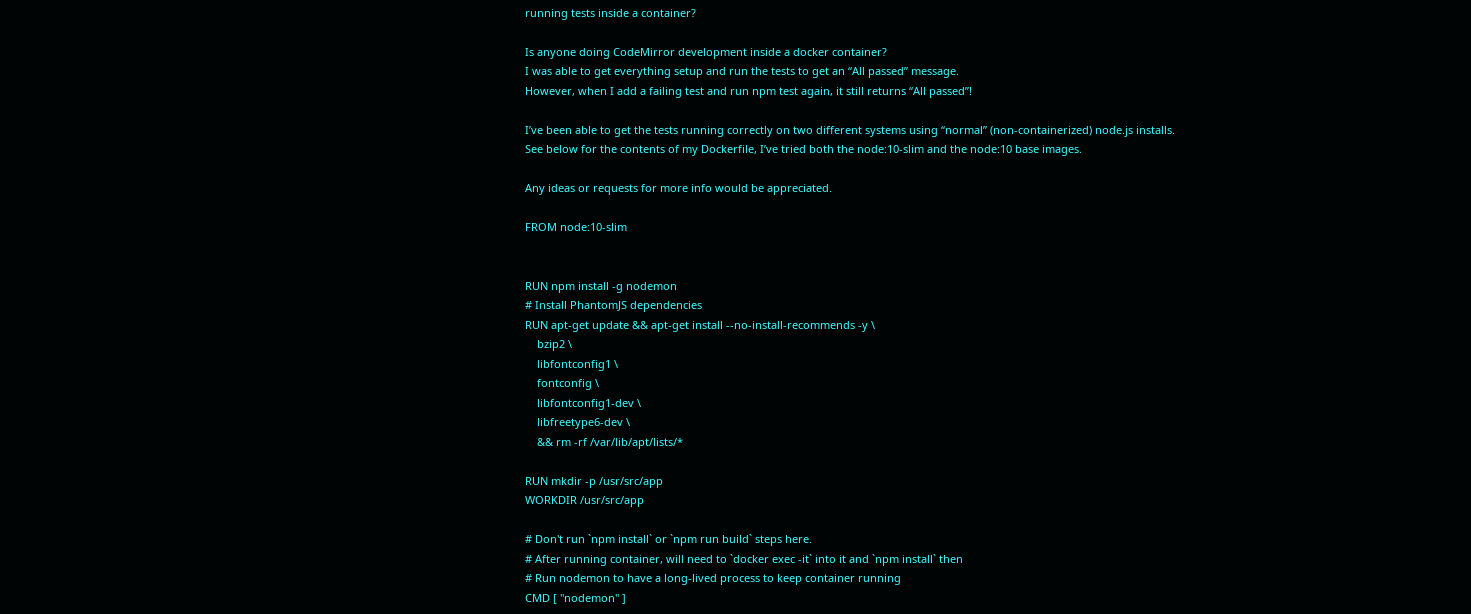running tests inside a container?

Is anyone doing CodeMirror development inside a docker container?
I was able to get everything setup and run the tests to get an “All passed” message.
However, when I add a failing test and run npm test again, it still returns “All passed”!

I’ve been able to get the tests running correctly on two different systems using “normal” (non-containerized) node.js installs.
See below for the contents of my Dockerfile, I’ve tried both the node:10-slim and the node:10 base images.

Any ideas or requests for more info would be appreciated.

FROM node:10-slim


RUN npm install -g nodemon
# Install PhantomJS dependencies
RUN apt-get update && apt-get install --no-install-recommends -y \
    bzip2 \
    libfontconfig1 \
    fontconfig \
    libfontconfig1-dev \
    libfreetype6-dev \
    && rm -rf /var/lib/apt/lists/*

RUN mkdir -p /usr/src/app
WORKDIR /usr/src/app

# Don't run `npm install` or `npm run build` steps here.
# After running container, will need to `docker exec -it` into it and `npm install` then
# Run nodemon to have a long-lived process to keep container running
CMD [ "nodemon" ]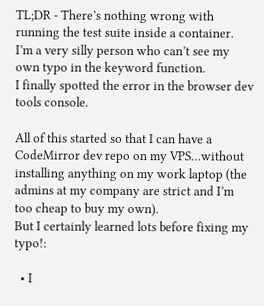TL;DR - There’s nothing wrong with running the test suite inside a container.
I’m a very silly person who can’t see my own typo in the keyword function.
I finally spotted the error in the browser dev tools console.

All of this started so that I can have a CodeMirror dev repo on my VPS…without installing anything on my work laptop (the admins at my company are strict and I’m too cheap to buy my own).
But I certainly learned lots before fixing my typo!:

  • I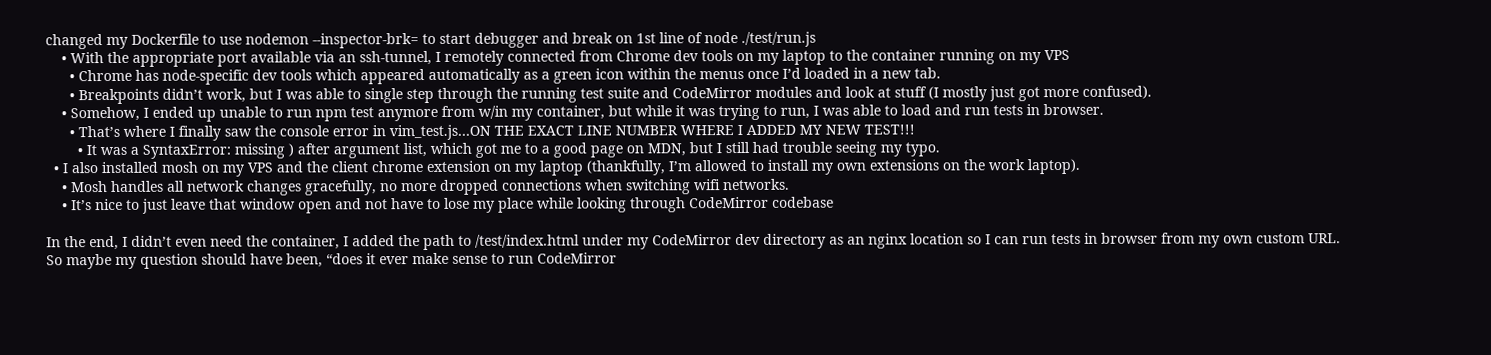changed my Dockerfile to use nodemon --inspector-brk= to start debugger and break on 1st line of node ./test/run.js
    • With the appropriate port available via an ssh-tunnel, I remotely connected from Chrome dev tools on my laptop to the container running on my VPS
      • Chrome has node-specific dev tools which appeared automatically as a green icon within the menus once I’d loaded in a new tab.
      • Breakpoints didn’t work, but I was able to single step through the running test suite and CodeMirror modules and look at stuff (I mostly just got more confused).
    • Somehow, I ended up unable to run npm test anymore from w/in my container, but while it was trying to run, I was able to load and run tests in browser.
      • That’s where I finally saw the console error in vim_test.js…ON THE EXACT LINE NUMBER WHERE I ADDED MY NEW TEST!!!
        • It was a SyntaxError: missing ) after argument list, which got me to a good page on MDN, but I still had trouble seeing my typo.
  • I also installed mosh on my VPS and the client chrome extension on my laptop (thankfully, I’m allowed to install my own extensions on the work laptop).
    • Mosh handles all network changes gracefully, no more dropped connections when switching wifi networks.
    • It’s nice to just leave that window open and not have to lose my place while looking through CodeMirror codebase

In the end, I didn’t even need the container, I added the path to /test/index.html under my CodeMirror dev directory as an nginx location so I can run tests in browser from my own custom URL.
So maybe my question should have been, “does it ever make sense to run CodeMirror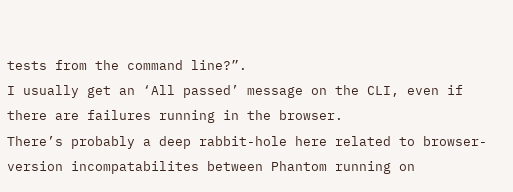tests from the command line?”.
I usually get an ‘All passed’ message on the CLI, even if there are failures running in the browser.
There’s probably a deep rabbit-hole here related to browser-version incompatabilites between Phantom running on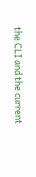the CLI and the current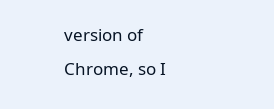version of Chrome, so I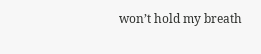won’t hold my breath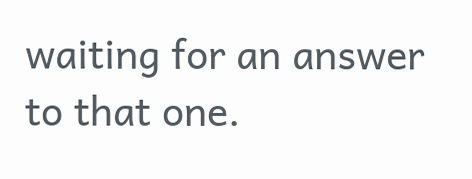waiting for an answer to that one.